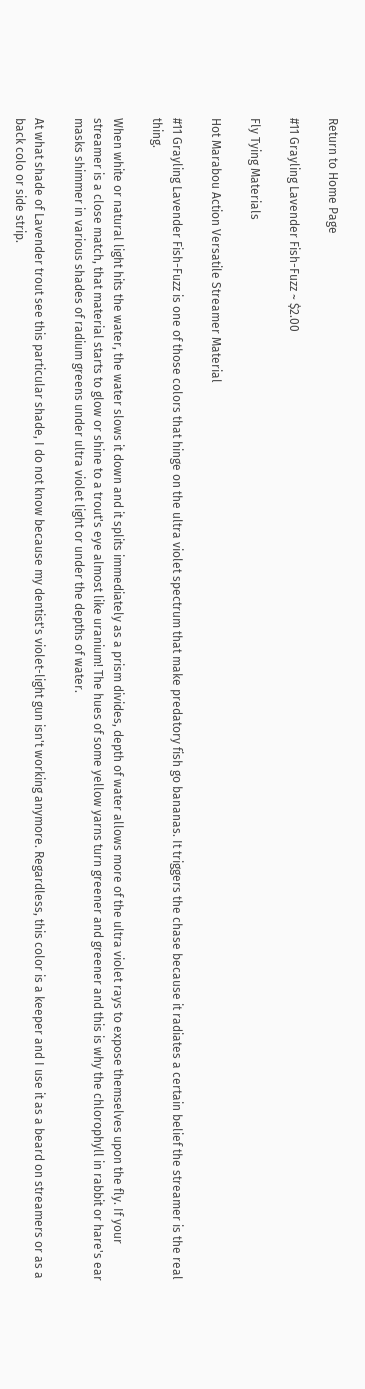Return to Home Page

#11 Grayling Lavender Fish-Fuzz ~ $2.00

Fly Tying Materials

Hot Marabou Action Versatile Streamer Material

#11 Grayling Lavender Fish-Fuzz is one of those colors that hinge on the ultra violet spectrum that make predatory fish go bananas. It triggers the chase because it radiates a certain belief the streamer is the real thing.

When white or natural light hits the water, the water slows it down and it splits immediately as a prism divides, depth of water allows more of the ultra violet rays to expose themselves upon the fly. If your streamer is a close match, that material starts to glow or shine to a trout's eye almost like uranium! The hues of some yellow yarns turn greener and greener and this is why the chlorophyll in rabbit or hare's ear masks shimmer in various shades of radium greens under ultra violet light or under the depths of water.

At what shade of Lavender trout see this particular shade, I do not know because my dentist's violet-light gun isn't working anymore. Regardless, this color is a keeper and I use it as a beard on streamers or as a back colo or side strip.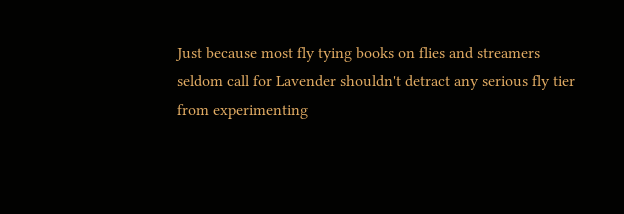Just because most fly tying books on flies and streamers seldom call for Lavender shouldn't detract any serious fly tier from experimenting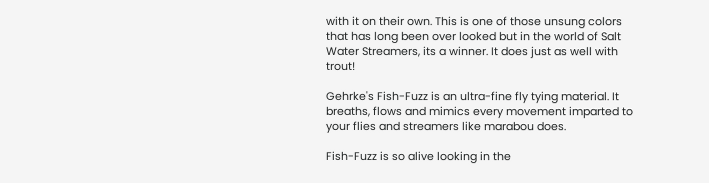with it on their own. This is one of those unsung colors that has long been over looked but in the world of Salt Water Streamers, its a winner. It does just as well with trout!

Gehrke's Fish-Fuzz is an ultra-fine fly tying material. It breaths, flows and mimics every movement imparted to your flies and streamers like marabou does.

Fish-Fuzz is so alive looking in the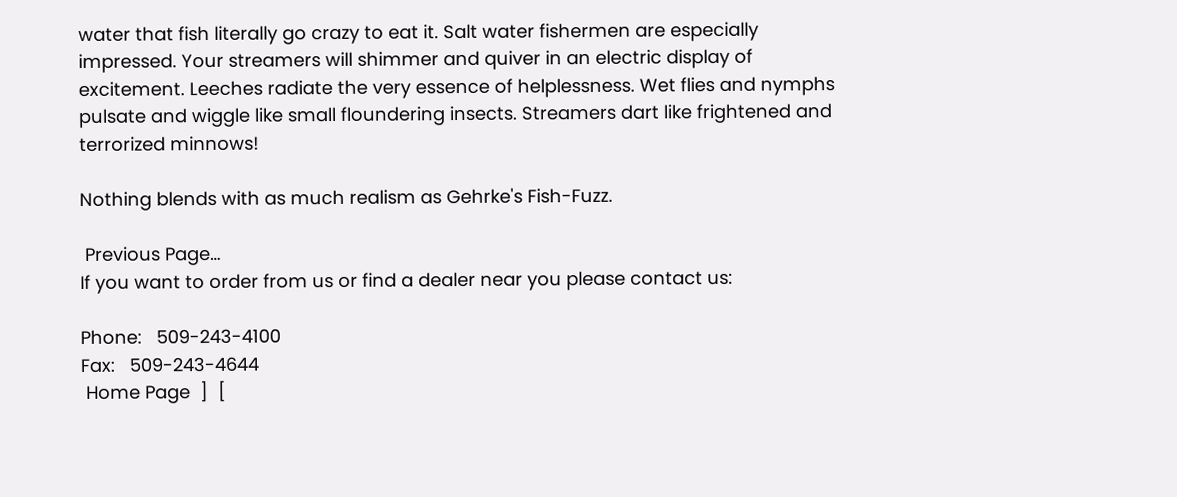water that fish literally go crazy to eat it. Salt water fishermen are especially impressed. Your streamers will shimmer and quiver in an electric display of excitement. Leeches radiate the very essence of helplessness. Wet flies and nymphs pulsate and wiggle like small floundering insects. Streamers dart like frightened and terrorized minnows!

Nothing blends with as much realism as Gehrke's Fish-Fuzz.

 Previous Page…
If you want to order from us or find a dealer near you please contact us:

Phone:   509-243-4100
Fax:   509-243-4644
 Home Page  ]  [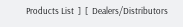Products List  ]  [  Dealers/Distributors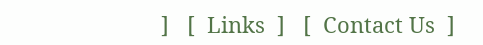]   [  Links  ]   [  Contact Us  ]